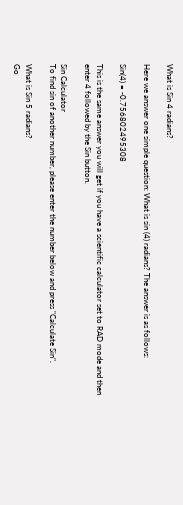What is Sin 4 radians?

Here we answer one simple question: What is sin (4) radians? The answer is as follows:

Sin(4) = -0.756802495308

This is the same answer you will get if you have a scientific calculator set to RAD mode and then enter 4 followed by the Sin button.

Sin Calculator
To find sin of another number, please enter the number below and press "Calculate Sin".

What is Sin 5 radians?
Go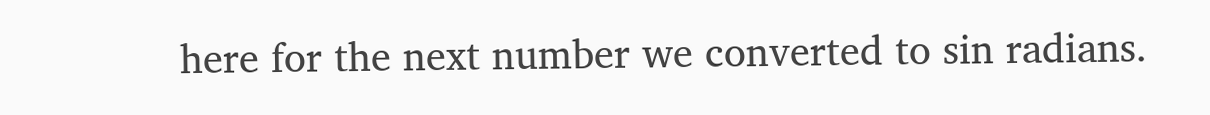here for the next number we converted to sin radians.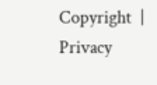Copyright  |   Privacy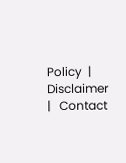Policy  |   Disclaimer  |   Contact